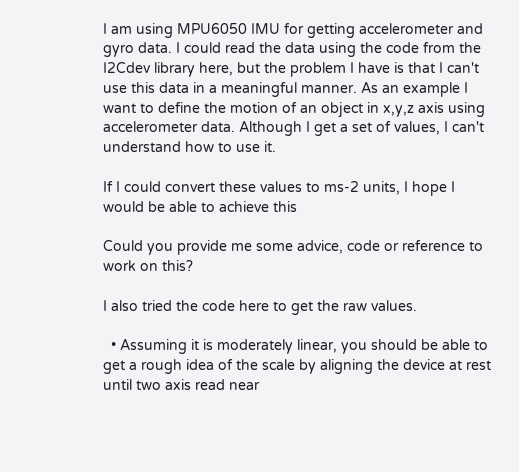I am using MPU6050 IMU for getting accelerometer and gyro data. I could read the data using the code from the I2Cdev library here, but the problem I have is that I can't use this data in a meaningful manner. As an example I want to define the motion of an object in x,y,z axis using accelerometer data. Although I get a set of values, I can't understand how to use it.

If I could convert these values to ms-2 units, I hope I would be able to achieve this

Could you provide me some advice, code or reference to work on this?

I also tried the code here to get the raw values.

  • Assuming it is moderately linear, you should be able to get a rough idea of the scale by aligning the device at rest until two axis read near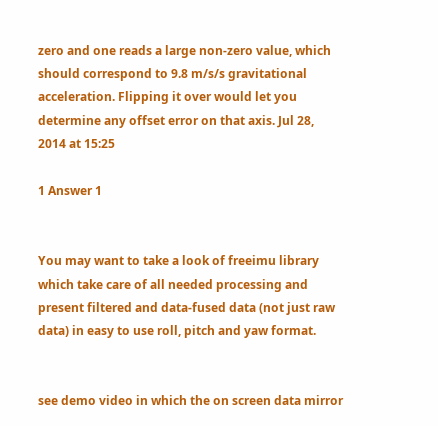zero and one reads a large non-zero value, which should correspond to 9.8 m/s/s gravitational acceleration. Flipping it over would let you determine any offset error on that axis. Jul 28, 2014 at 15:25

1 Answer 1


You may want to take a look of freeimu library which take care of all needed processing and present filtered and data-fused data (not just raw data) in easy to use roll, pitch and yaw format.


see demo video in which the on screen data mirror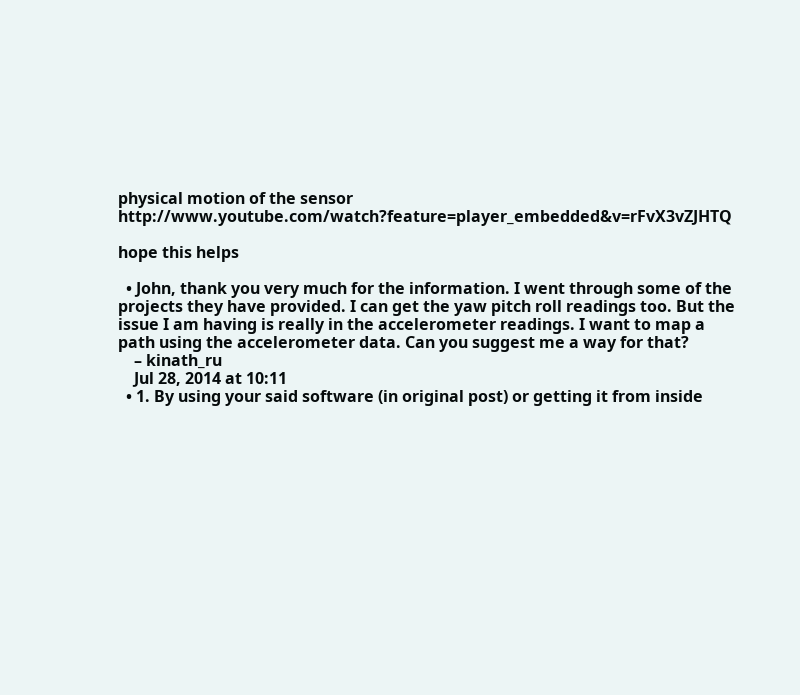physical motion of the sensor http://www.youtube.com/watch?feature=player_embedded&v=rFvX3vZJHTQ

hope this helps

  • John, thank you very much for the information. I went through some of the projects they have provided. I can get the yaw pitch roll readings too. But the issue I am having is really in the accelerometer readings. I want to map a path using the accelerometer data. Can you suggest me a way for that?
    – kinath_ru
    Jul 28, 2014 at 10:11
  • 1. By using your said software (in original post) or getting it from inside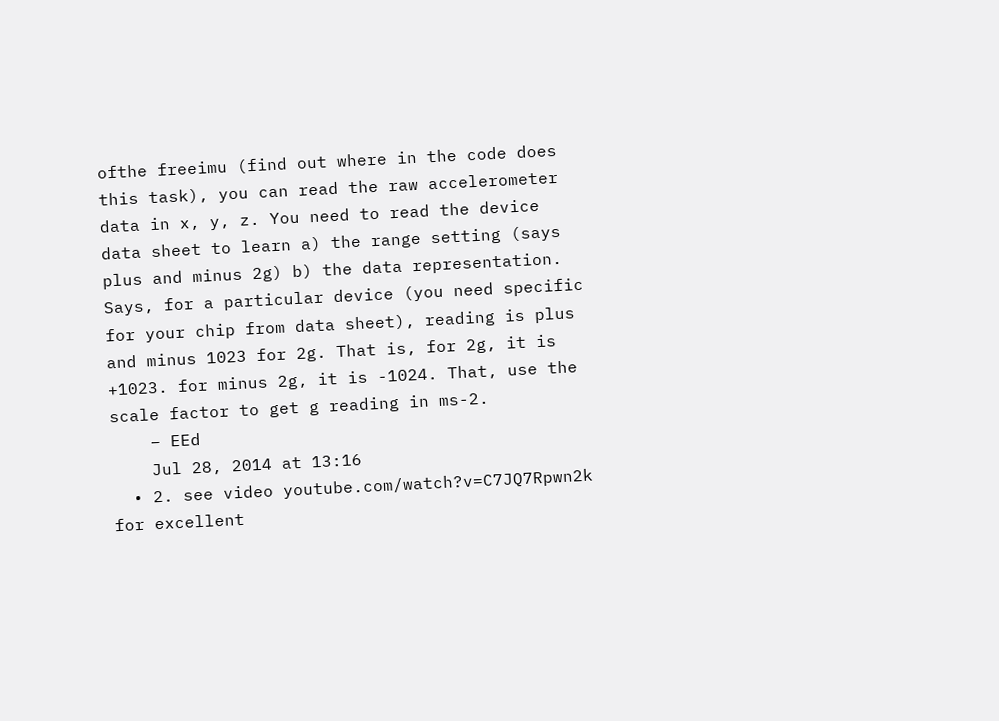ofthe freeimu (find out where in the code does this task), you can read the raw accelerometer data in x, y, z. You need to read the device data sheet to learn a) the range setting (says plus and minus 2g) b) the data representation. Says, for a particular device (you need specific for your chip from data sheet), reading is plus and minus 1023 for 2g. That is, for 2g, it is +1023. for minus 2g, it is -1024. That, use the scale factor to get g reading in ms-2.
    – EEd
    Jul 28, 2014 at 13:16
  • 2. see video youtube.com/watch?v=C7JQ7Rpwn2k for excellent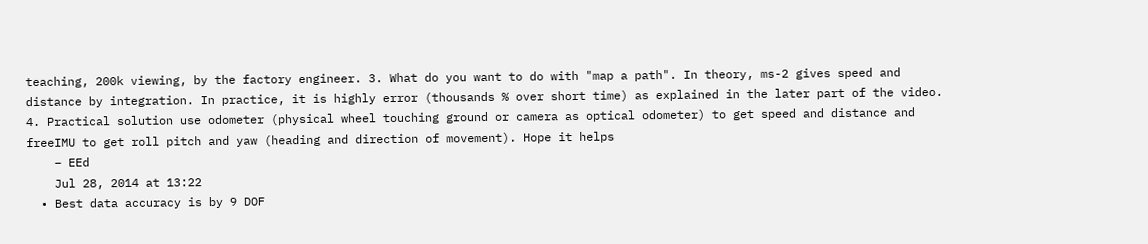teaching, 200k viewing, by the factory engineer. 3. What do you want to do with "map a path". In theory, ms-2 gives speed and distance by integration. In practice, it is highly error (thousands % over short time) as explained in the later part of the video. 4. Practical solution use odometer (physical wheel touching ground or camera as optical odometer) to get speed and distance and freeIMU to get roll pitch and yaw (heading and direction of movement). Hope it helps
    – EEd
    Jul 28, 2014 at 13:22
  • Best data accuracy is by 9 DOF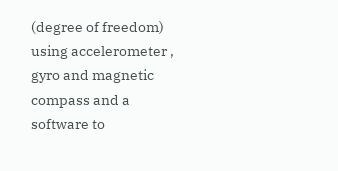(degree of freedom) using accelerometer , gyro and magnetic compass and a software to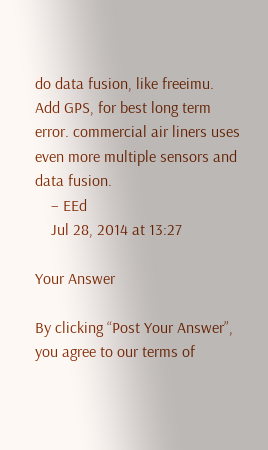do data fusion, like freeimu. Add GPS, for best long term error. commercial air liners uses even more multiple sensors and data fusion.
    – EEd
    Jul 28, 2014 at 13:27

Your Answer

By clicking “Post Your Answer”, you agree to our terms of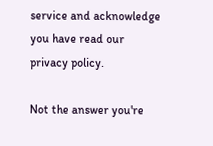service and acknowledge you have read our privacy policy.

Not the answer you're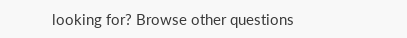looking for? Browse other questions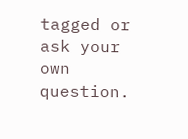tagged or ask your own question.